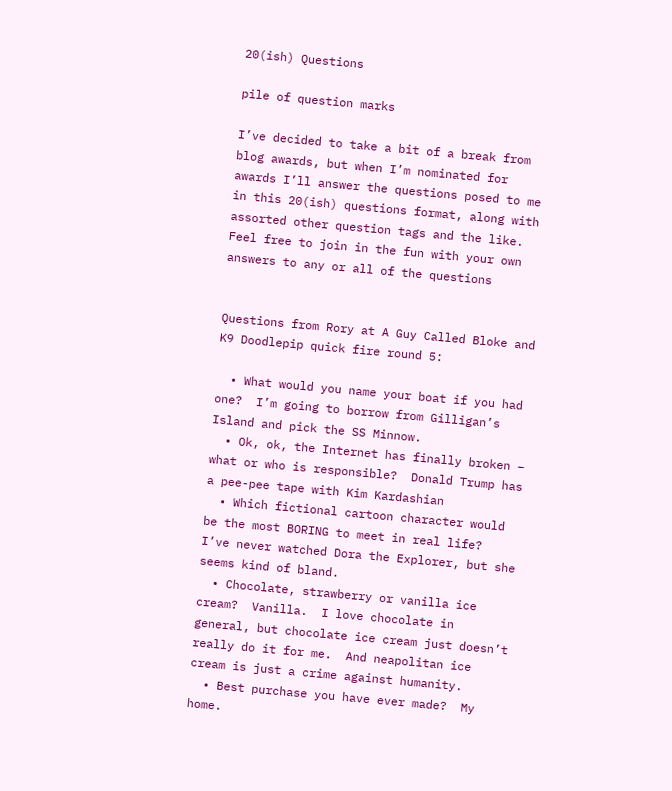20(ish) Questions

pile of question marks

I’ve decided to take a bit of a break from blog awards, but when I’m nominated for awards I’ll answer the questions posed to me in this 20(ish) questions format, along with assorted other question tags and the like.  Feel free to join in the fun with your own answers to any or all of the questions


Questions from Rory at A Guy Called Bloke and K9 Doodlepip quick fire round 5:

  • What would you name your boat if you had one?  I’m going to borrow from Gilligan’s Island and pick the SS Minnow.
  • Ok, ok, the Internet has finally broken – what or who is responsible?  Donald Trump has a pee-pee tape with Kim Kardashian
  • Which fictional cartoon character would be the most BORING to meet in real life?  I’ve never watched Dora the Explorer, but she seems kind of bland.
  • Chocolate, strawberry or vanilla ice cream?  Vanilla.  I love chocolate in general, but chocolate ice cream just doesn’t really do it for me.  And neapolitan ice cream is just a crime against humanity.
  • Best purchase you have ever made?  My home.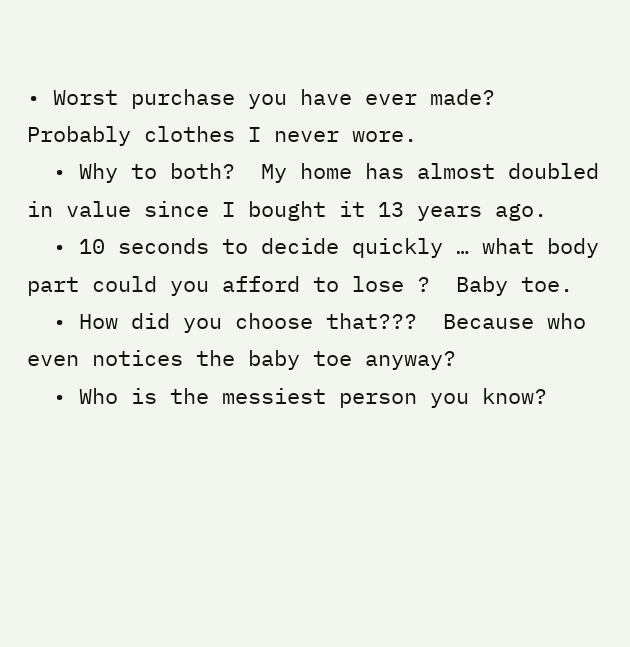• Worst purchase you have ever made?  Probably clothes I never wore.
  • Why to both?  My home has almost doubled in value since I bought it 13 years ago.
  • 10 seconds to decide quickly … what body part could you afford to lose ?  Baby toe.
  • How did you choose that???  Because who even notices the baby toe anyway?
  • Who is the messiest person you know?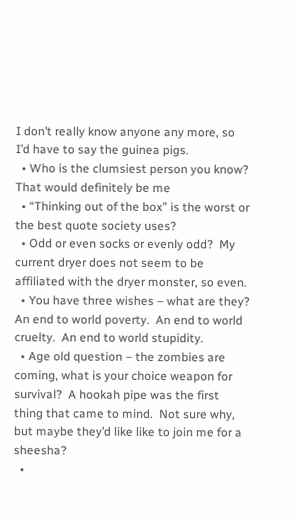I don’t really know anyone any more, so I’d have to say the guinea pigs.
  • Who is the clumsiest person you know?  That would definitely be me
  • “Thinking out of the box” is the worst or the best quote society uses?
  • Odd or even socks or evenly odd?  My current dryer does not seem to be affiliated with the dryer monster, so even.
  • You have three wishes – what are they?  An end to world poverty.  An end to world cruelty.  An end to world stupidity.
  • Age old question – the zombies are coming, what is your choice weapon for survival?  A hookah pipe was the first thing that came to mind.  Not sure why, but maybe they’d like like to join me for a sheesha?
  •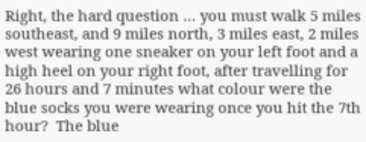Right, the hard question … you must walk 5 miles southeast, and 9 miles north, 3 miles east, 2 miles west wearing one sneaker on your left foot and a high heel on your right foot, after travelling for 26 hours and 7 minutes what colour were the blue socks you were wearing once you hit the 7th hour?  The blue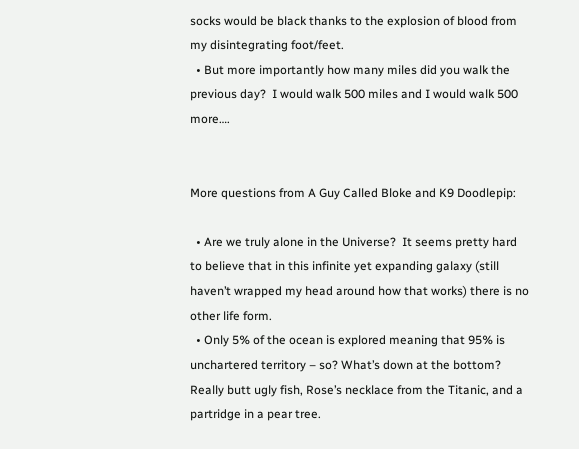socks would be black thanks to the explosion of blood from my disintegrating foot/feet.
  • But more importantly how many miles did you walk the previous day?  I would walk 500 miles and I would walk 500 more….


More questions from A Guy Called Bloke and K9 Doodlepip:

  • Are we truly alone in the Universe?  It seems pretty hard to believe that in this infinite yet expanding galaxy (still haven’t wrapped my head around how that works) there is no other life form.
  • Only 5% of the ocean is explored meaning that 95% is unchartered territory – so? What’s down at the bottom?  Really butt ugly fish, Rose’s necklace from the Titanic, and a partridge in a pear tree.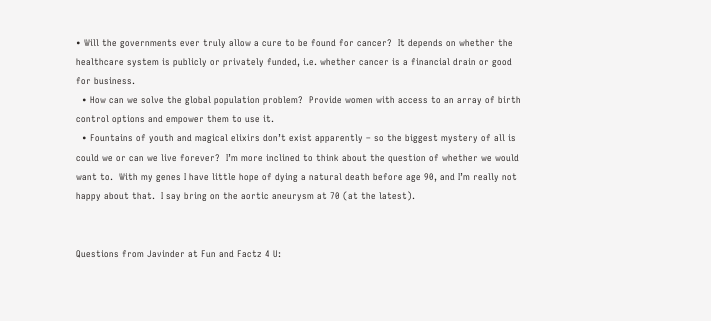• Will the governments ever truly allow a cure to be found for cancer?  It depends on whether the healthcare system is publicly or privately funded, i.e. whether cancer is a financial drain or good for business.
  • How can we solve the global population problem?  Provide women with access to an array of birth control options and empower them to use it.
  • Fountains of youth and magical elixirs don’t exist apparently – so the biggest mystery of all is could we or can we live forever?  I’m more inclined to think about the question of whether we would want to.  With my genes I have little hope of dying a natural death before age 90, and I’m really not happy about that.  I say bring on the aortic aneurysm at 70 (at the latest).


Questions from Javinder at Fun and Factz 4 U: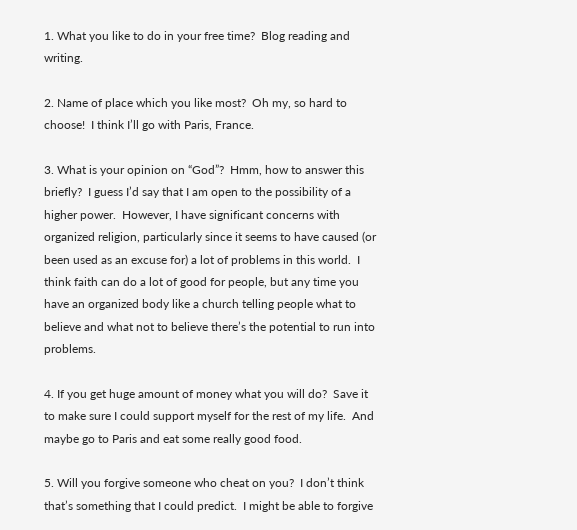1. What you like to do in your free time?  Blog reading and writing.

2. Name of place which you like most?  Oh my, so hard to choose!  I think I’ll go with Paris, France.

3. What is your opinion on “God”?  Hmm, how to answer this briefly?  I guess I’d say that I am open to the possibility of a higher power.  However, I have significant concerns with organized religion, particularly since it seems to have caused (or been used as an excuse for) a lot of problems in this world.  I think faith can do a lot of good for people, but any time you have an organized body like a church telling people what to believe and what not to believe there’s the potential to run into problems.

4. If you get huge amount of money what you will do?  Save it to make sure I could support myself for the rest of my life.  And maybe go to Paris and eat some really good food.

5. Will you forgive someone who cheat on you?  I don’t think that’s something that I could predict.  I might be able to forgive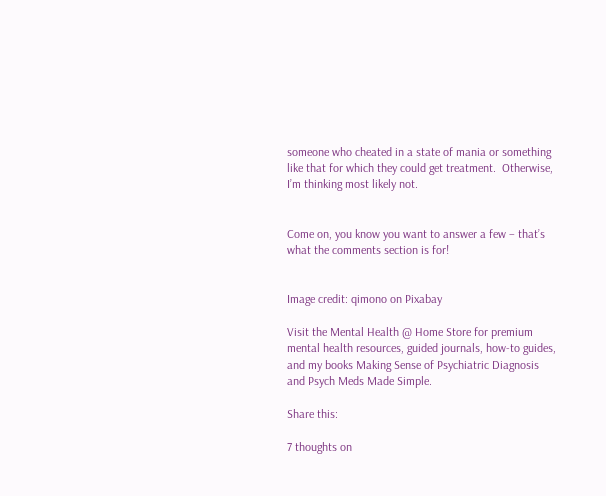someone who cheated in a state of mania or something like that for which they could get treatment.  Otherwise, I’m thinking most likely not.


Come on, you know you want to answer a few – that’s what the comments section is for!


Image credit: qimono on Pixabay

Visit the Mental Health @ Home Store for premium mental health resources, guided journals, how-to guides, and my books Making Sense of Psychiatric Diagnosis and Psych Meds Made Simple.

Share this:

7 thoughts on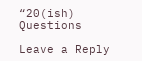“20(ish) Questions

Leave a Reply